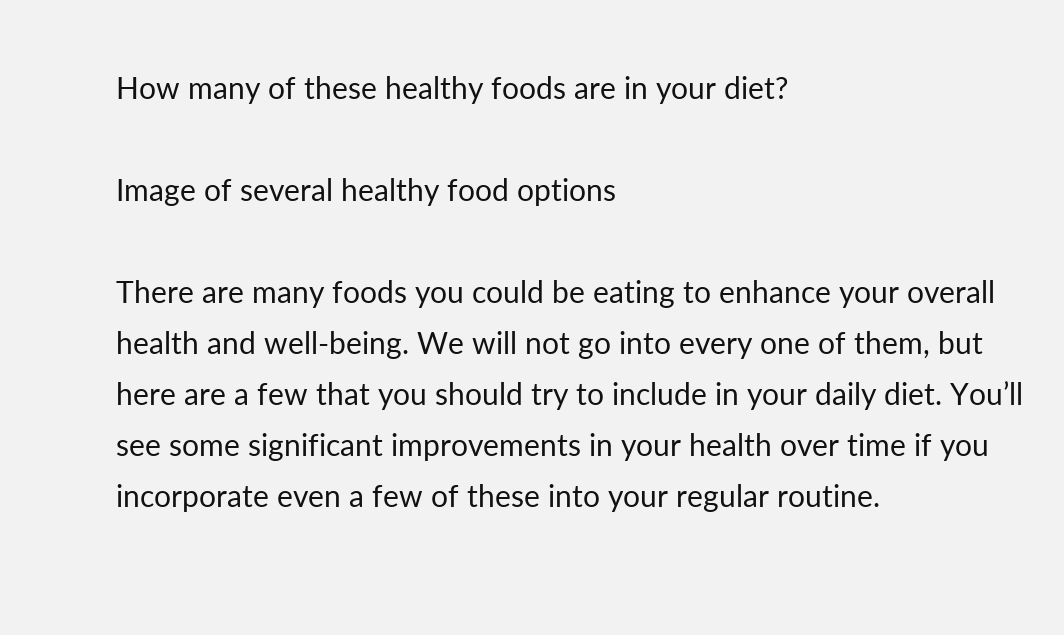How many of these healthy foods are in your diet?

Image of several healthy food options

There are many foods you could be eating to enhance your overall health and well-being. We will not go into every one of them, but here are a few that you should try to include in your daily diet. You’ll see some significant improvements in your health over time if you incorporate even a few of these into your regular routine.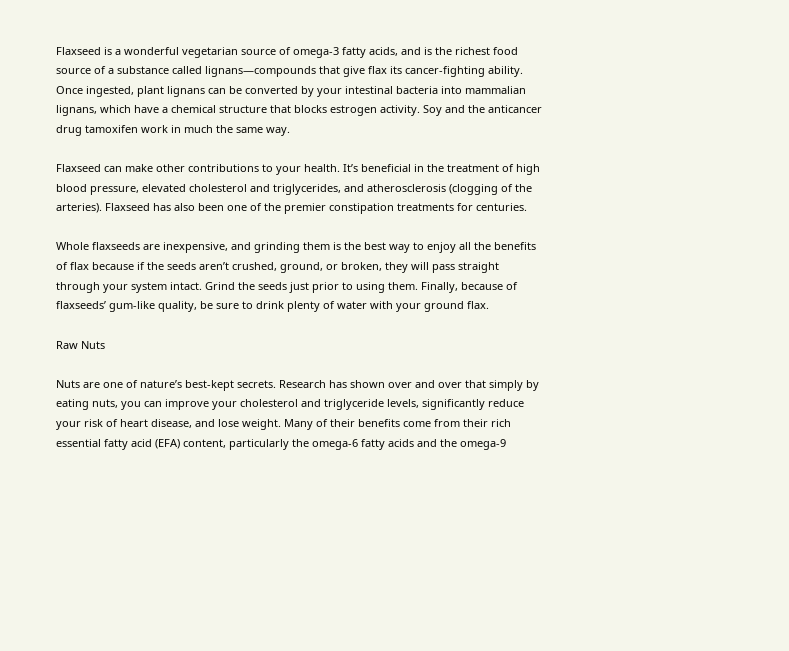Flaxseed is a wonderful vegetarian source of omega-3 fatty acids, and is the richest food source of a substance called lignans—compounds that give flax its cancer-fighting ability. Once ingested, plant lignans can be converted by your intestinal bacteria into mammalian lignans, which have a chemical structure that blocks estrogen activity. Soy and the anticancer drug tamoxifen work in much the same way.

Flaxseed can make other contributions to your health. It’s beneficial in the treatment of high blood pressure, elevated cholesterol and triglycerides, and atherosclerosis (clogging of the arteries). Flaxseed has also been one of the premier constipation treatments for centuries.

Whole flaxseeds are inexpensive, and grinding them is the best way to enjoy all the benefits of flax because if the seeds aren’t crushed, ground, or broken, they will pass straight through your system intact. Grind the seeds just prior to using them. Finally, because of flaxseeds’ gum-like quality, be sure to drink plenty of water with your ground flax.

Raw Nuts

Nuts are one of nature’s best-kept secrets. Research has shown over and over that simply by eating nuts, you can improve your cholesterol and triglyceride levels, significantly reduce your risk of heart disease, and lose weight. Many of their benefits come from their rich essential fatty acid (EFA) content, particularly the omega-6 fatty acids and the omega-9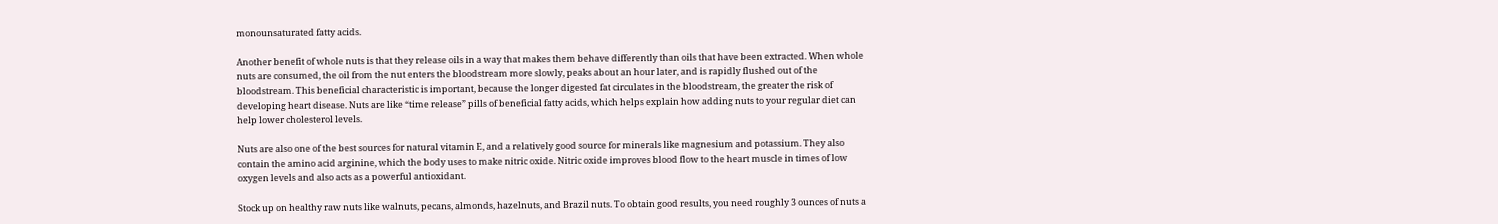monounsaturated fatty acids.

Another benefit of whole nuts is that they release oils in a way that makes them behave differently than oils that have been extracted. When whole nuts are consumed, the oil from the nut enters the bloodstream more slowly, peaks about an hour later, and is rapidly flushed out of the bloodstream. This beneficial characteristic is important, because the longer digested fat circulates in the bloodstream, the greater the risk of developing heart disease. Nuts are like “time release” pills of beneficial fatty acids, which helps explain how adding nuts to your regular diet can help lower cholesterol levels.

Nuts are also one of the best sources for natural vitamin E, and a relatively good source for minerals like magnesium and potassium. They also contain the amino acid arginine, which the body uses to make nitric oxide. Nitric oxide improves blood flow to the heart muscle in times of low oxygen levels and also acts as a powerful antioxidant.

Stock up on healthy raw nuts like walnuts, pecans, almonds, hazelnuts, and Brazil nuts. To obtain good results, you need roughly 3 ounces of nuts a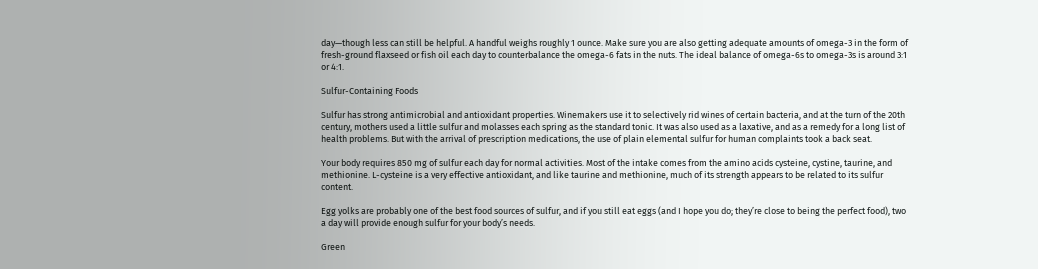day—though less can still be helpful. A handful weighs roughly 1 ounce. Make sure you are also getting adequate amounts of omega-3 in the form of fresh-ground flaxseed or fish oil each day to counterbalance the omega-6 fats in the nuts. The ideal balance of omega-6s to omega-3s is around 3:1 or 4:1.

Sulfur-Containing Foods

Sulfur has strong antimicrobial and antioxidant properties. Winemakers use it to selectively rid wines of certain bacteria, and at the turn of the 20th century, mothers used a little sulfur and molasses each spring as the standard tonic. It was also used as a laxative, and as a remedy for a long list of health problems. But with the arrival of prescription medications, the use of plain elemental sulfur for human complaints took a back seat.

Your body requires 850 mg of sulfur each day for normal activities. Most of the intake comes from the amino acids cysteine, cystine, taurine, and methionine. L-cysteine is a very effective antioxidant, and like taurine and methionine, much of its strength appears to be related to its sulfur content.

Egg yolks are probably one of the best food sources of sulfur, and if you still eat eggs (and I hope you do; they’re close to being the perfect food), two a day will provide enough sulfur for your body’s needs.

Green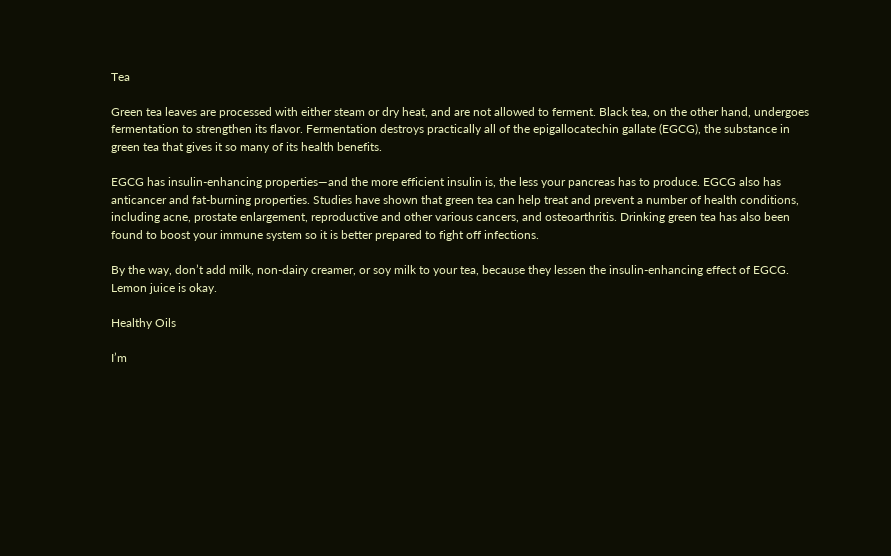Tea

Green tea leaves are processed with either steam or dry heat, and are not allowed to ferment. Black tea, on the other hand, undergoes fermentation to strengthen its flavor. Fermentation destroys practically all of the epigallocatechin gallate (EGCG), the substance in green tea that gives it so many of its health benefits.

EGCG has insulin-enhancing properties—and the more efficient insulin is, the less your pancreas has to produce. EGCG also has anticancer and fat-burning properties. Studies have shown that green tea can help treat and prevent a number of health conditions, including acne, prostate enlargement, reproductive and other various cancers, and osteoarthritis. Drinking green tea has also been found to boost your immune system so it is better prepared to fight off infections.

By the way, don’t add milk, non-dairy creamer, or soy milk to your tea, because they lessen the insulin-enhancing effect of EGCG. Lemon juice is okay.

Healthy Oils

I’m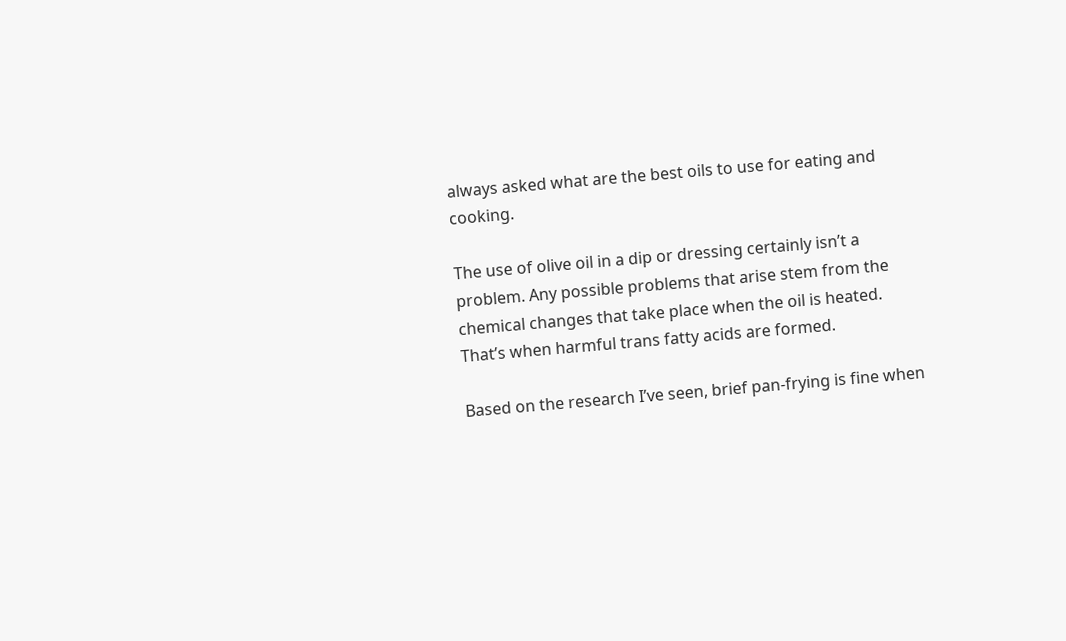always asked what are the best oils to use for eating and cooking.

The use of olive oil in a dip or dressing certainly isn’t a problem. Any possible problems that arise stem from the chemical changes that take place when the oil is heated. That’s when harmful trans fatty acids are formed.

Based on the research I’ve seen, brief pan-frying is fine when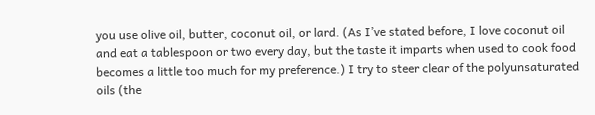you use olive oil, butter, coconut oil, or lard. (As I’ve stated before, I love coconut oil and eat a tablespoon or two every day, but the taste it imparts when used to cook food becomes a little too much for my preference.) I try to steer clear of the polyunsaturated oils (the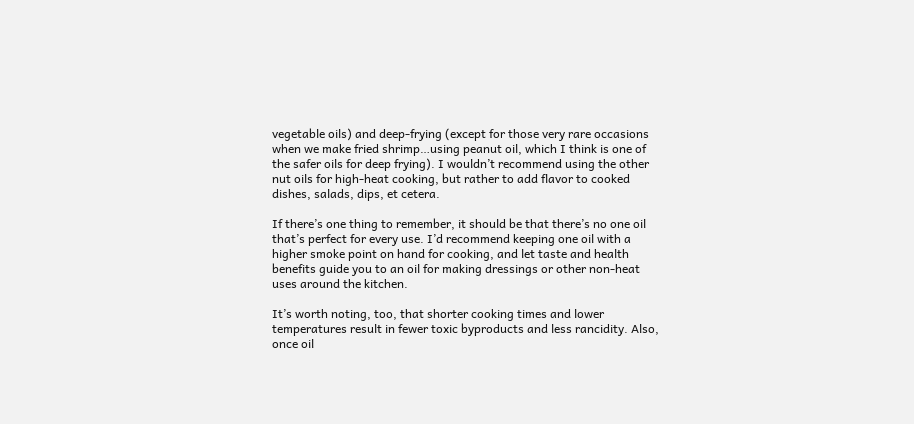vegetable oils) and deep-frying (except for those very rare occasions when we make fried shrimp…using peanut oil, which I think is one of the safer oils for deep frying). I wouldn’t recommend using the other nut oils for high-heat cooking, but rather to add flavor to cooked dishes, salads, dips, et cetera.

If there’s one thing to remember, it should be that there’s no one oil that’s perfect for every use. I’d recommend keeping one oil with a higher smoke point on hand for cooking, and let taste and health benefits guide you to an oil for making dressings or other non-heat uses around the kitchen.

It’s worth noting, too, that shorter cooking times and lower temperatures result in fewer toxic byproducts and less rancidity. Also, once oil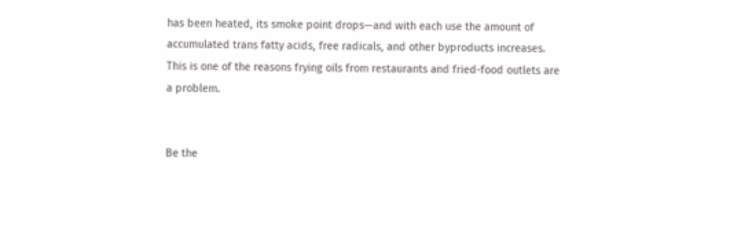has been heated, its smoke point drops—and with each use the amount of accumulated trans fatty acids, free radicals, and other byproducts increases. This is one of the reasons frying oils from restaurants and fried-food outlets are a problem.


Be the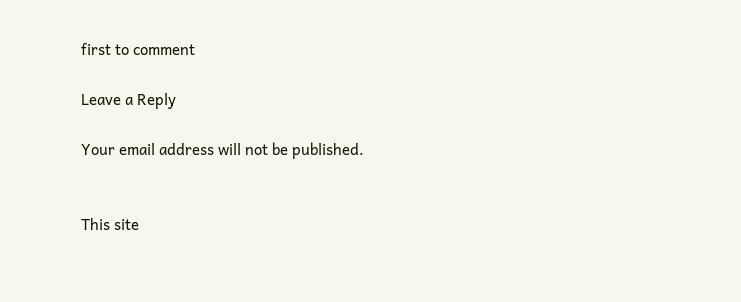first to comment

Leave a Reply

Your email address will not be published.


This site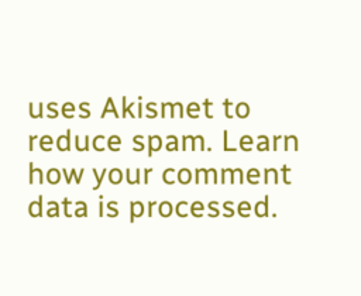uses Akismet to reduce spam. Learn how your comment data is processed.